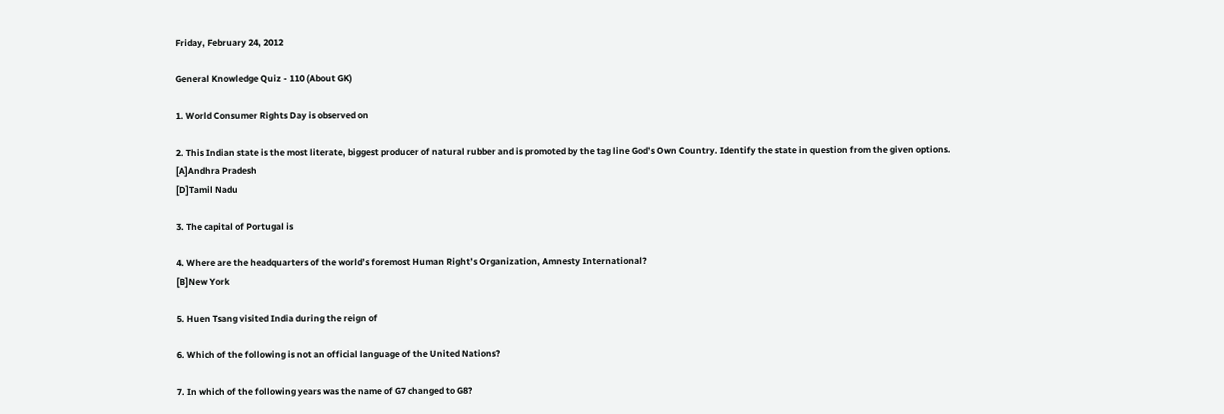Friday, February 24, 2012

General Knowledge Quiz - 110 (About GK)

1. World Consumer Rights Day is observed on

2. This Indian state is the most literate, biggest producer of natural rubber and is promoted by the tag line God’s Own Country. Identify the state in question from the given options.
[A]Andhra Pradesh
[D]Tamil Nadu

3. The capital of Portugal is

4. Where are the headquarters of the world’s foremost Human Right’s Organization, Amnesty International?
[B]New York

5. Huen Tsang visited India during the reign of

6. Which of the following is not an official language of the United Nations?

7. In which of the following years was the name of G7 changed to G8?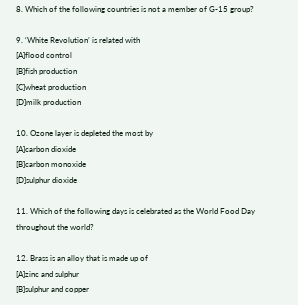8. Which of the following countries is not a member of G-15 group?

9. ‘White Revolution’ is related with
[A]flood control
[B]fish production
[C]wheat production
[D]milk production

10. Ozone layer is depleted the most by
[A]carbon dioxide
[B]carbon monoxide
[D]sulphur dioxide

11. Which of the following days is celebrated as the World Food Day throughout the world?

12. Brass is an alloy that is made up of
[A]zinc and sulphur
[B]sulphur and copper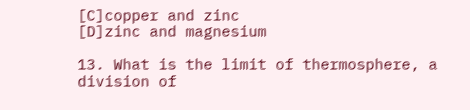[C]copper and zinc
[D]zinc and magnesium

13. What is the limit of thermosphere, a division of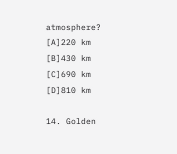atmosphere?
[A]220 km
[B]430 km
[C]690 km
[D]810 km

14. Golden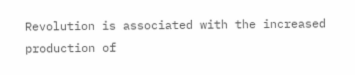Revolution is associated with the increased production of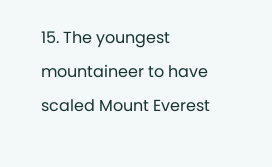15. The youngest mountaineer to have scaled Mount Everest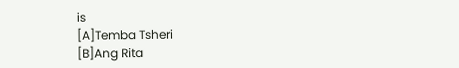is
[A]Temba Tsheri
[B]Ang Rita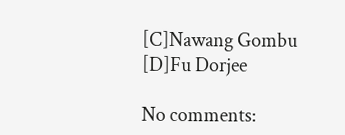[C]Nawang Gombu
[D]Fu Dorjee

No comments: